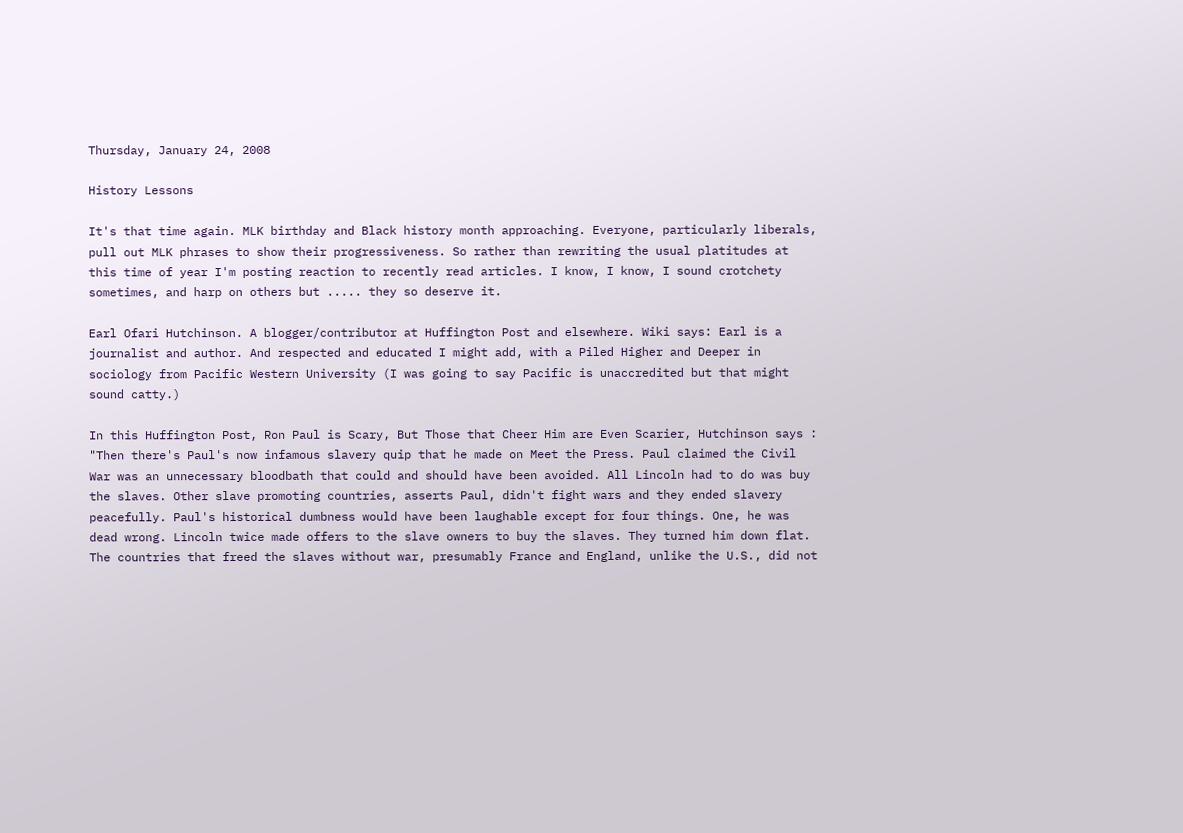Thursday, January 24, 2008

History Lessons

It's that time again. MLK birthday and Black history month approaching. Everyone, particularly liberals, pull out MLK phrases to show their progressiveness. So rather than rewriting the usual platitudes at this time of year I'm posting reaction to recently read articles. I know, I know, I sound crotchety sometimes, and harp on others but ..... they so deserve it.

Earl Ofari Hutchinson. A blogger/contributor at Huffington Post and elsewhere. Wiki says: Earl is a journalist and author. And respected and educated I might add, with a Piled Higher and Deeper in sociology from Pacific Western University (I was going to say Pacific is unaccredited but that might sound catty.)

In this Huffington Post, Ron Paul is Scary, But Those that Cheer Him are Even Scarier, Hutchinson says : "Then there's Paul's now infamous slavery quip that he made on Meet the Press. Paul claimed the Civil War was an unnecessary bloodbath that could and should have been avoided. All Lincoln had to do was buy the slaves. Other slave promoting countries, asserts Paul, didn't fight wars and they ended slavery peacefully. Paul's historical dumbness would have been laughable except for four things. One, he was dead wrong. Lincoln twice made offers to the slave owners to buy the slaves. They turned him down flat. The countries that freed the slaves without war, presumably France and England, unlike the U.S., did not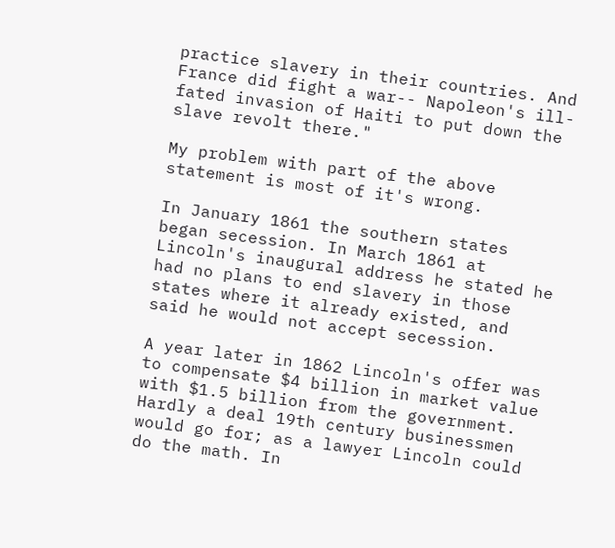practice slavery in their countries. And France did fight a war-- Napoleon's ill-fated invasion of Haiti to put down the slave revolt there."

My problem with part of the above statement is most of it's wrong.

In January 1861 the southern states began secession. In March 1861 at Lincoln's inaugural address he stated he had no plans to end slavery in those states where it already existed, and said he would not accept secession.

A year later in 1862 Lincoln's offer was to compensate $4 billion in market value with $1.5 billion from the government. Hardly a deal 19th century businessmen would go for; as a lawyer Lincoln could do the math. In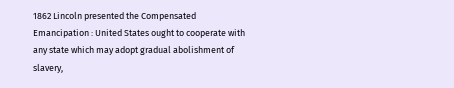1862 Lincoln presented the Compensated Emancipation : United States ought to cooperate with any state which may adopt gradual abolishment of slavery,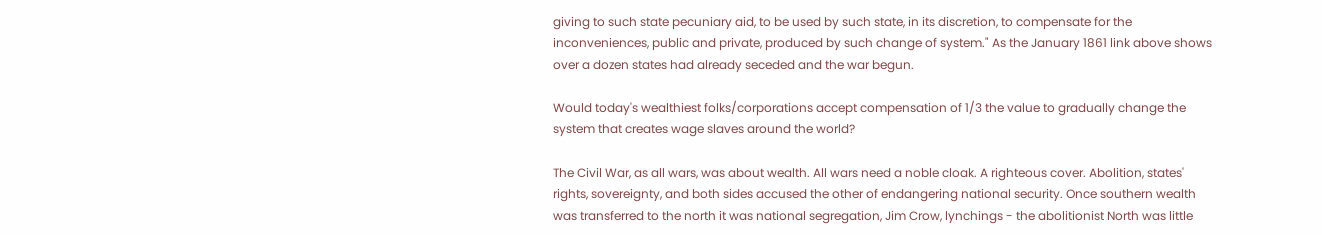giving to such state pecuniary aid, to be used by such state, in its discretion, to compensate for the inconveniences, public and private, produced by such change of system." As the January 1861 link above shows over a dozen states had already seceded and the war begun.

Would today's wealthiest folks/corporations accept compensation of 1/3 the value to gradually change the system that creates wage slaves around the world?

The Civil War, as all wars, was about wealth. All wars need a noble cloak. A righteous cover. Abolition, states' rights, sovereignty, and both sides accused the other of endangering national security. Once southern wealth was transferred to the north it was national segregation, Jim Crow, lynchings - the abolitionist North was little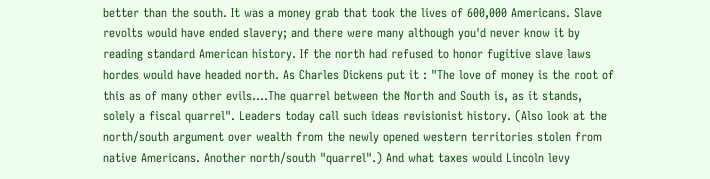better than the south. It was a money grab that took the lives of 600,000 Americans. Slave revolts would have ended slavery; and there were many although you'd never know it by reading standard American history. If the north had refused to honor fugitive slave laws hordes would have headed north. As Charles Dickens put it : "The love of money is the root of this as of many other evils....The quarrel between the North and South is, as it stands, solely a fiscal quarrel". Leaders today call such ideas revisionist history. (Also look at the north/south argument over wealth from the newly opened western territories stolen from native Americans. Another north/south "quarrel".) And what taxes would Lincoln levy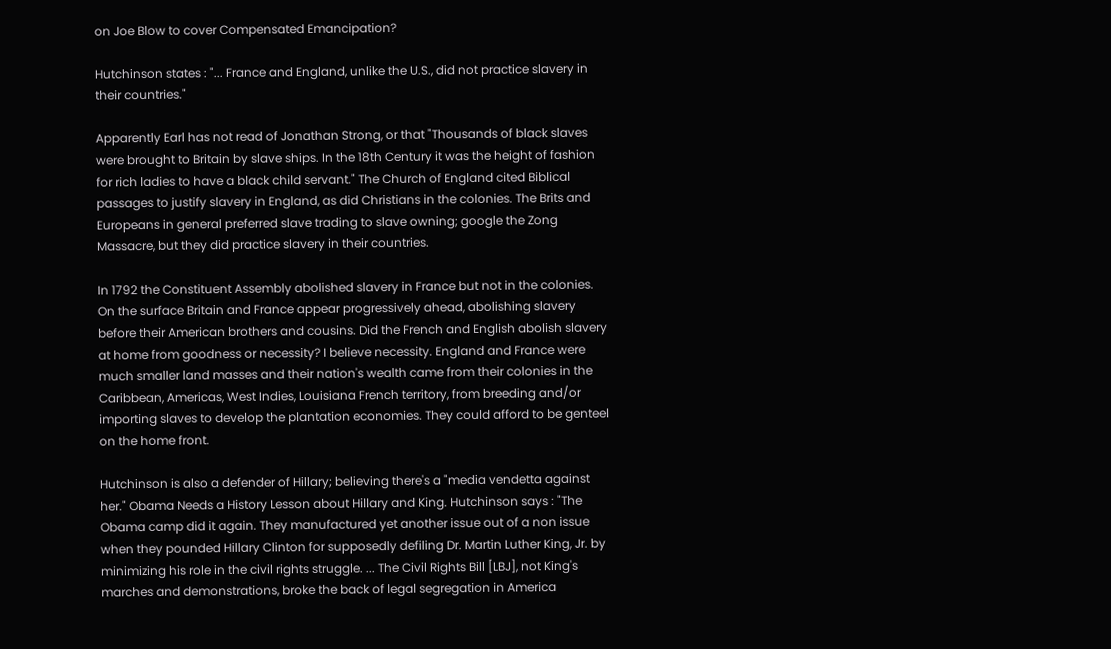on Joe Blow to cover Compensated Emancipation?

Hutchinson states : "... France and England, unlike the U.S., did not practice slavery in their countries."

Apparently Earl has not read of Jonathan Strong, or that "Thousands of black slaves were brought to Britain by slave ships. In the 18th Century it was the height of fashion for rich ladies to have a black child servant." The Church of England cited Biblical passages to justify slavery in England, as did Christians in the colonies. The Brits and Europeans in general preferred slave trading to slave owning; google the Zong Massacre, but they did practice slavery in their countries.

In 1792 the Constituent Assembly abolished slavery in France but not in the colonies. On the surface Britain and France appear progressively ahead, abolishing slavery before their American brothers and cousins. Did the French and English abolish slavery at home from goodness or necessity? I believe necessity. England and France were much smaller land masses and their nation's wealth came from their colonies in the Caribbean, Americas, West Indies, Louisiana French territory, from breeding and/or importing slaves to develop the plantation economies. They could afford to be genteel on the home front.

Hutchinson is also a defender of Hillary; believing there's a "media vendetta against her." Obama Needs a History Lesson about Hillary and King. Hutchinson says : "The Obama camp did it again. They manufactured yet another issue out of a non issue when they pounded Hillary Clinton for supposedly defiling Dr. Martin Luther King, Jr. by minimizing his role in the civil rights struggle. ... The Civil Rights Bill [LBJ], not King's marches and demonstrations, broke the back of legal segregation in America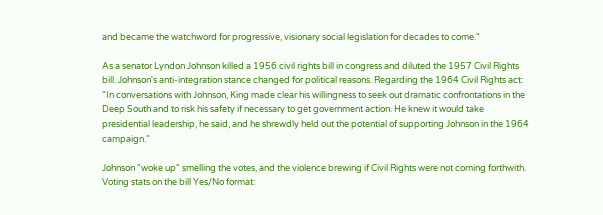and became the watchword for progressive, visionary social legislation for decades to come."

As a senator Lyndon Johnson killed a 1956 civil rights bill in congress and diluted the 1957 Civil Rights bill. Johnson's anti-integration stance changed for political reasons. Regarding the 1964 Civil Rights act: "In conversations with Johnson, King made clear his willingness to seek out dramatic confrontations in the Deep South and to risk his safety if necessary to get government action. He knew it would take presidential leadership, he said, and he shrewdly held out the potential of supporting Johnson in the 1964 campaign."

Johnson "woke up" smelling the votes, and the violence brewing if Civil Rights were not coming forthwith. Voting stats on the bill Yes/No format: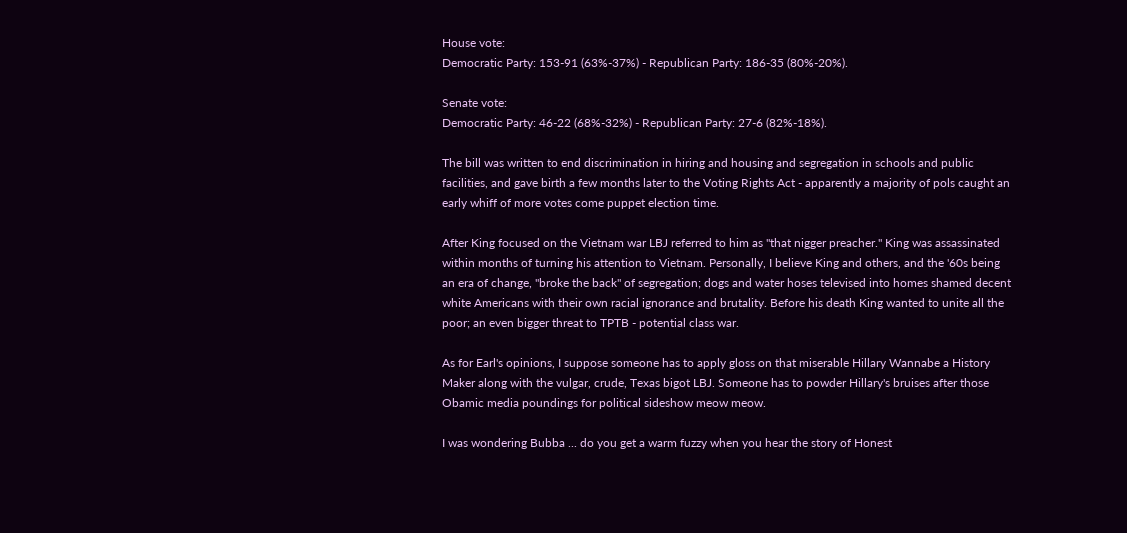House vote:
Democratic Party: 153-91 (63%-37%) - Republican Party: 186-35 (80%-20%).

Senate vote:
Democratic Party: 46-22 (68%-32%) - Republican Party: 27-6 (82%-18%).

The bill was written to end discrimination in hiring and housing and segregation in schools and public facilities, and gave birth a few months later to the Voting Rights Act - apparently a majority of pols caught an early whiff of more votes come puppet election time.

After King focused on the Vietnam war LBJ referred to him as "that nigger preacher." King was assassinated within months of turning his attention to Vietnam. Personally, I believe King and others, and the '60s being an era of change, "broke the back" of segregation; dogs and water hoses televised into homes shamed decent white Americans with their own racial ignorance and brutality. Before his death King wanted to unite all the poor; an even bigger threat to TPTB - potential class war.

As for Earl's opinions, I suppose someone has to apply gloss on that miserable Hillary Wannabe a History Maker along with the vulgar, crude, Texas bigot LBJ. Someone has to powder Hillary's bruises after those Obamic media poundings for political sideshow meow meow.

I was wondering Bubba ... do you get a warm fuzzy when you hear the story of Honest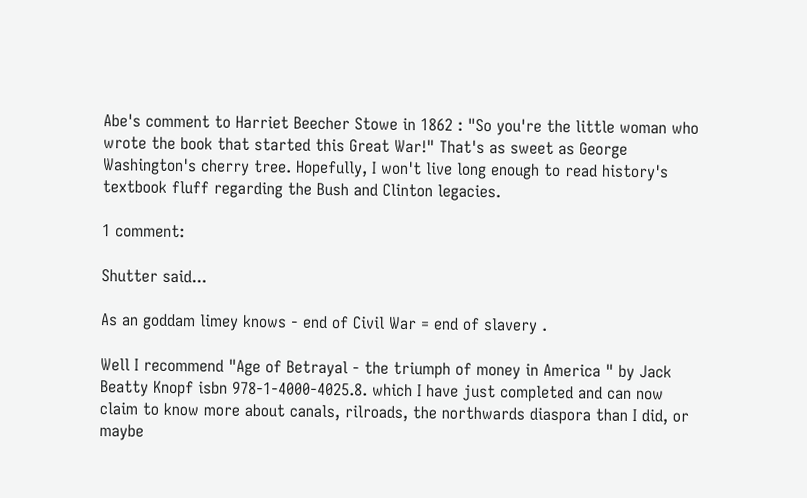Abe's comment to Harriet Beecher Stowe in 1862 : "So you're the little woman who wrote the book that started this Great War!" That's as sweet as George Washington's cherry tree. Hopefully, I won't live long enough to read history's textbook fluff regarding the Bush and Clinton legacies.

1 comment:

Shutter said...

As an goddam limey knows - end of Civil War = end of slavery .

Well I recommend "Age of Betrayal - the triumph of money in America " by Jack Beatty Knopf isbn 978-1-4000-4025.8. which I have just completed and can now claim to know more about canals, rilroads, the northwards diaspora than I did, or maybe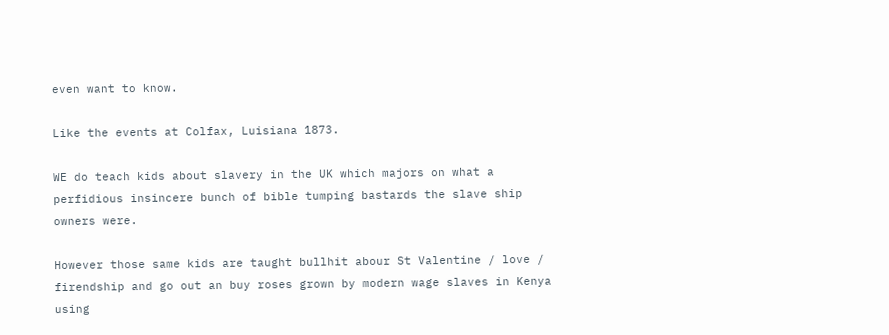even want to know.

Like the events at Colfax, Luisiana 1873.

WE do teach kids about slavery in the UK which majors on what a perfidious insincere bunch of bible tumping bastards the slave ship owners were.

However those same kids are taught bullhit abour St Valentine / love / firendship and go out an buy roses grown by modern wage slaves in Kenya using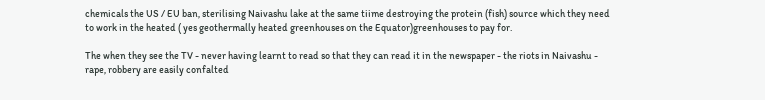chemicals the US / EU ban, sterilising Naivashu lake at the same tiime destroying the protein (fish) source which they need to work in the heated ( yes geothermally heated greenhouses on the Equator)greenhouses to pay for.

The when they see the TV - never having learnt to read so that they can read it in the newspaper - the riots in Naivashu - rape, robbery are easily confalted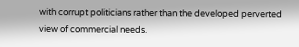with corrupt politicians rather than the developed perverted view of commercial needs.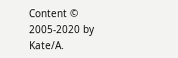Content © 2005-2020 by Kate/A.